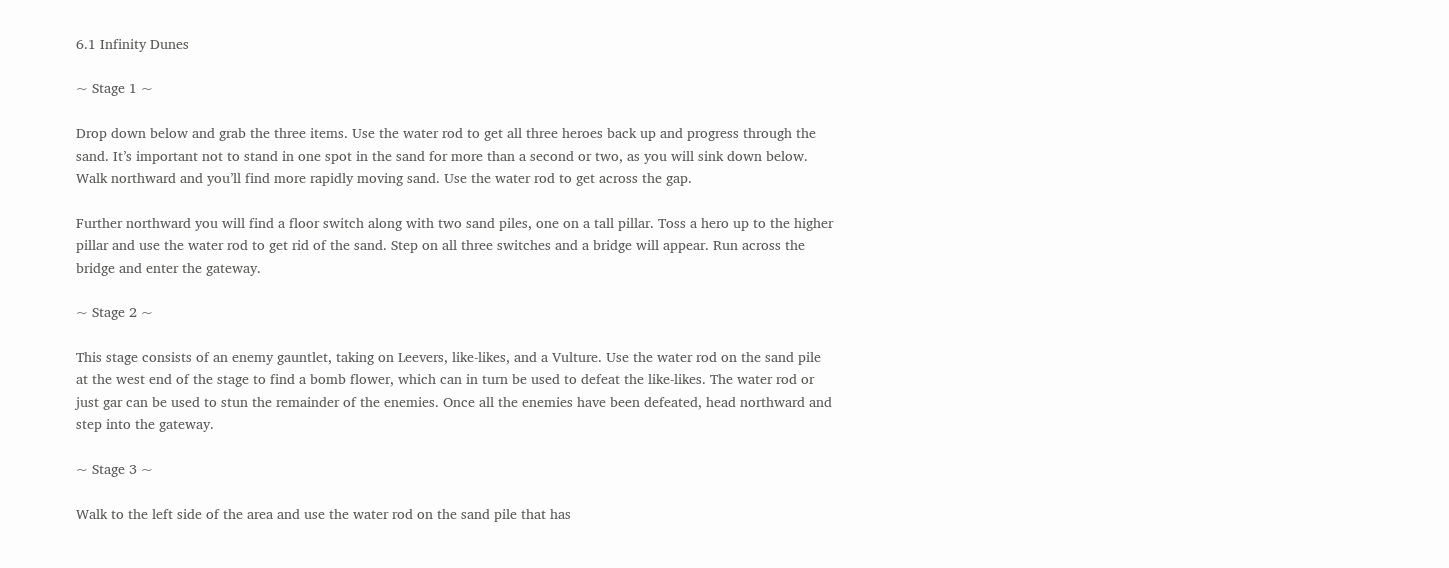6.1 Infinity Dunes

~ Stage 1 ~

Drop down below and grab the three items. Use the water rod to get all three heroes back up and progress through the sand. It’s important not to stand in one spot in the sand for more than a second or two, as you will sink down below. Walk northward and you’ll find more rapidly moving sand. Use the water rod to get across the gap.

Further northward you will find a floor switch along with two sand piles, one on a tall pillar. Toss a hero up to the higher pillar and use the water rod to get rid of the sand. Step on all three switches and a bridge will appear. Run across the bridge and enter the gateway.

~ Stage 2 ~

This stage consists of an enemy gauntlet, taking on Leevers, like-likes, and a Vulture. Use the water rod on the sand pile at the west end of the stage to find a bomb flower, which can in turn be used to defeat the like-likes. The water rod or just gar can be used to stun the remainder of the enemies. Once all the enemies have been defeated, head northward and step into the gateway.

~ Stage 3 ~

Walk to the left side of the area and use the water rod on the sand pile that has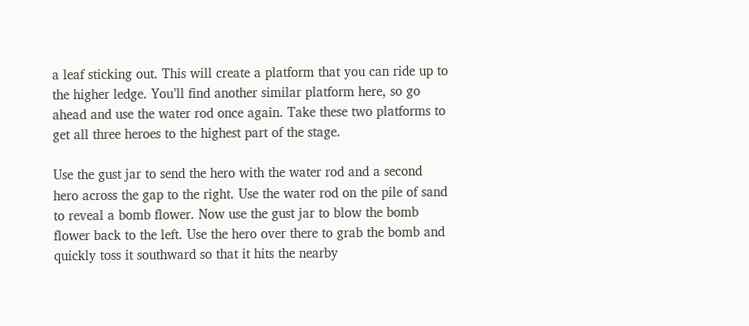a leaf sticking out. This will create a platform that you can ride up to the higher ledge. You’ll find another similar platform here, so go ahead and use the water rod once again. Take these two platforms to get all three heroes to the highest part of the stage.

Use the gust jar to send the hero with the water rod and a second hero across the gap to the right. Use the water rod on the pile of sand to reveal a bomb flower. Now use the gust jar to blow the bomb flower back to the left. Use the hero over there to grab the bomb and quickly toss it southward so that it hits the nearby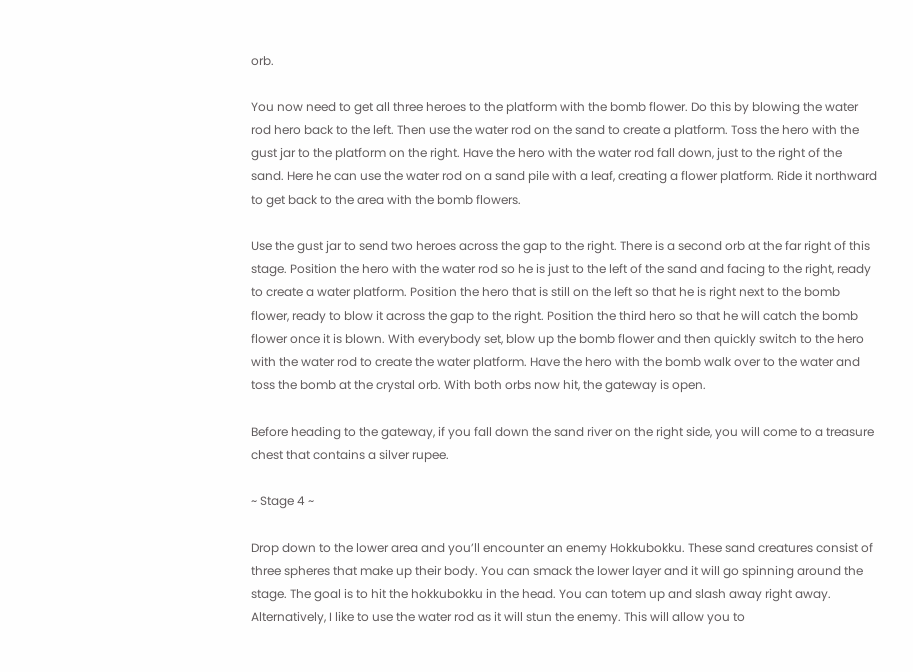orb.

You now need to get all three heroes to the platform with the bomb flower. Do this by blowing the water rod hero back to the left. Then use the water rod on the sand to create a platform. Toss the hero with the gust jar to the platform on the right. Have the hero with the water rod fall down, just to the right of the sand. Here he can use the water rod on a sand pile with a leaf, creating a flower platform. Ride it northward to get back to the area with the bomb flowers.

Use the gust jar to send two heroes across the gap to the right. There is a second orb at the far right of this stage. Position the hero with the water rod so he is just to the left of the sand and facing to the right, ready to create a water platform. Position the hero that is still on the left so that he is right next to the bomb flower, ready to blow it across the gap to the right. Position the third hero so that he will catch the bomb flower once it is blown. With everybody set, blow up the bomb flower and then quickly switch to the hero with the water rod to create the water platform. Have the hero with the bomb walk over to the water and toss the bomb at the crystal orb. With both orbs now hit, the gateway is open.

Before heading to the gateway, if you fall down the sand river on the right side, you will come to a treasure chest that contains a silver rupee.

~ Stage 4 ~

Drop down to the lower area and you’ll encounter an enemy Hokkubokku. These sand creatures consist of three spheres that make up their body. You can smack the lower layer and it will go spinning around the stage. The goal is to hit the hokkubokku in the head. You can totem up and slash away right away. Alternatively, I like to use the water rod as it will stun the enemy. This will allow you to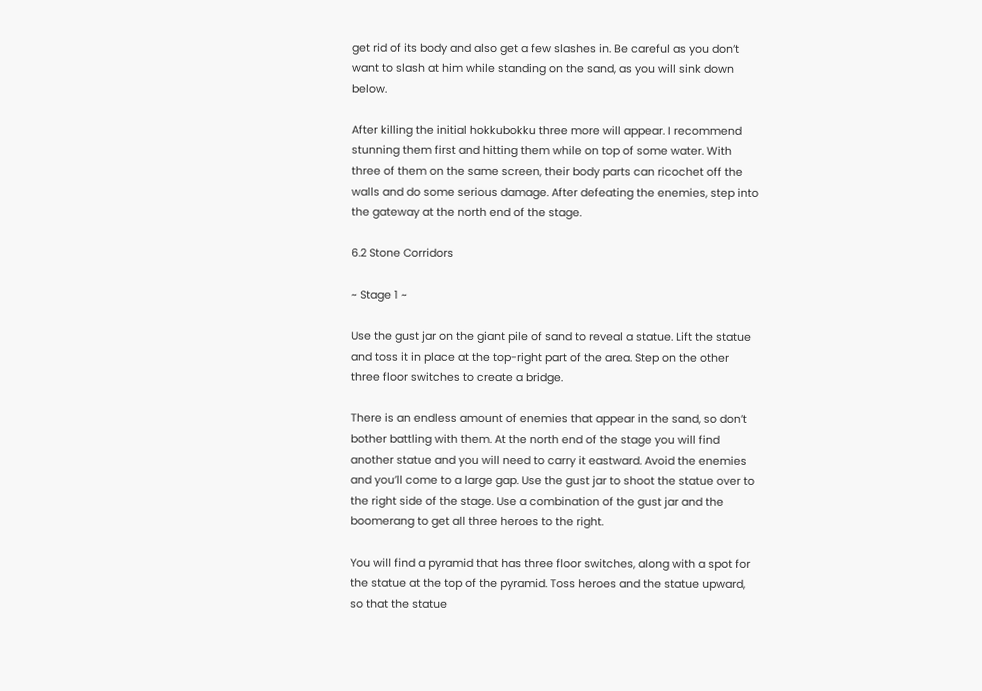get rid of its body and also get a few slashes in. Be careful as you don’t want to slash at him while standing on the sand, as you will sink down below.

After killing the initial hokkubokku three more will appear. I recommend stunning them first and hitting them while on top of some water. With three of them on the same screen, their body parts can ricochet off the walls and do some serious damage. After defeating the enemies, step into the gateway at the north end of the stage.

6.2 Stone Corridors

~ Stage 1 ~

Use the gust jar on the giant pile of sand to reveal a statue. Lift the statue and toss it in place at the top-right part of the area. Step on the other three floor switches to create a bridge.

There is an endless amount of enemies that appear in the sand, so don’t bother battling with them. At the north end of the stage you will find another statue and you will need to carry it eastward. Avoid the enemies and you’ll come to a large gap. Use the gust jar to shoot the statue over to the right side of the stage. Use a combination of the gust jar and the boomerang to get all three heroes to the right.

You will find a pyramid that has three floor switches, along with a spot for the statue at the top of the pyramid. Toss heroes and the statue upward, so that the statue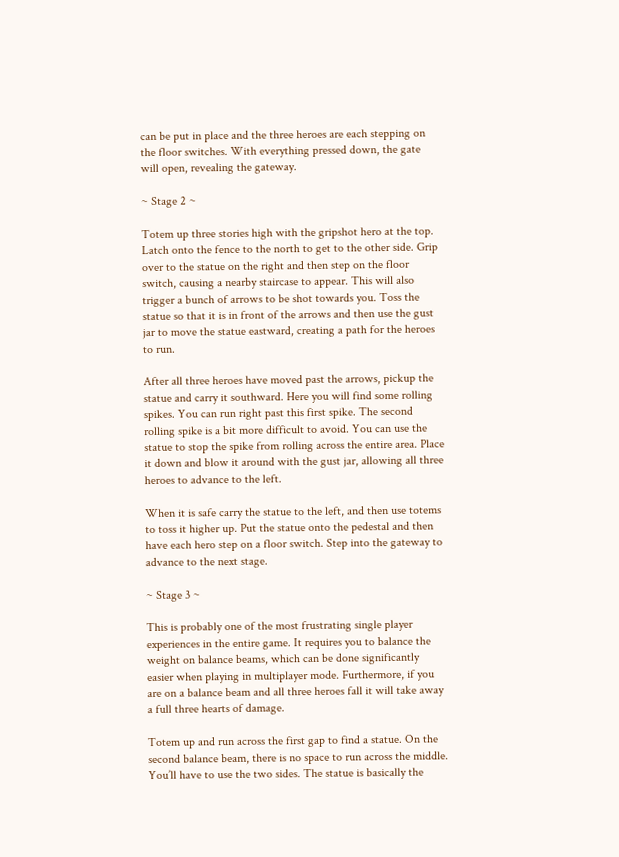can be put in place and the three heroes are each stepping on the floor switches. With everything pressed down, the gate will open, revealing the gateway.

~ Stage 2 ~

Totem up three stories high with the gripshot hero at the top. Latch onto the fence to the north to get to the other side. Grip over to the statue on the right and then step on the floor switch, causing a nearby staircase to appear. This will also trigger a bunch of arrows to be shot towards you. Toss the statue so that it is in front of the arrows and then use the gust jar to move the statue eastward, creating a path for the heroes to run.

After all three heroes have moved past the arrows, pickup the statue and carry it southward. Here you will find some rolling spikes. You can run right past this first spike. The second rolling spike is a bit more difficult to avoid. You can use the statue to stop the spike from rolling across the entire area. Place it down and blow it around with the gust jar, allowing all three heroes to advance to the left.

When it is safe carry the statue to the left, and then use totems to toss it higher up. Put the statue onto the pedestal and then have each hero step on a floor switch. Step into the gateway to advance to the next stage.

~ Stage 3 ~

This is probably one of the most frustrating single player experiences in the entire game. It requires you to balance the weight on balance beams, which can be done significantly easier when playing in multiplayer mode. Furthermore, if you are on a balance beam and all three heroes fall it will take away a full three hearts of damage.

Totem up and run across the first gap to find a statue. On the second balance beam, there is no space to run across the middle. You’ll have to use the two sides. The statue is basically the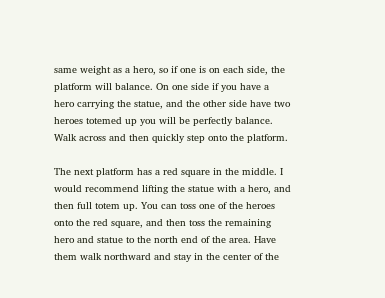same weight as a hero, so if one is on each side, the platform will balance. On one side if you have a hero carrying the statue, and the other side have two heroes totemed up you will be perfectly balance. Walk across and then quickly step onto the platform.

The next platform has a red square in the middle. I would recommend lifting the statue with a hero, and then full totem up. You can toss one of the heroes onto the red square, and then toss the remaining hero and statue to the north end of the area. Have them walk northward and stay in the center of the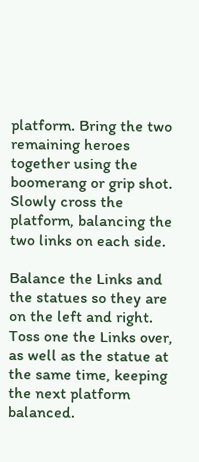platform. Bring the two remaining heroes together using the boomerang or grip shot. Slowly cross the platform, balancing the two links on each side.

Balance the Links and the statues so they are on the left and right. Toss one the Links over, as well as the statue at the same time, keeping the next platform balanced.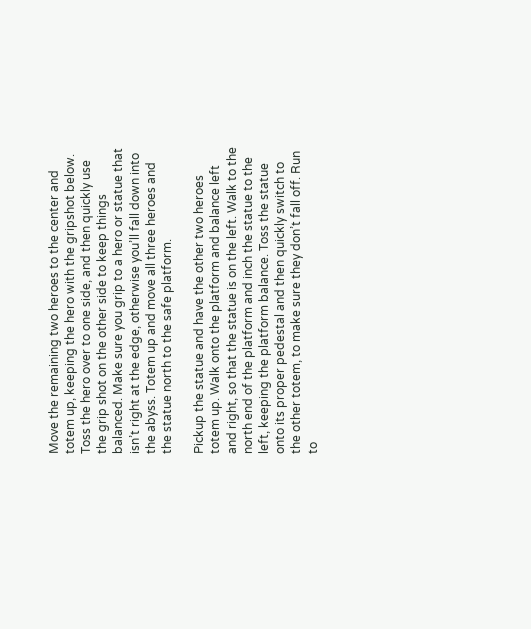Move the remaining two heroes to the center and totem up, keeping the hero with the gripshot below. Toss the hero over to one side, and then quickly use the grip shot on the other side to keep things balanced. Make sure you grip to a hero or statue that isn’t right at the edge, otherwise you’ll fall down into the abyss. Totem up and move all three heroes and the statue north to the safe platform.

Pickup the statue and have the other two heroes totem up. Walk onto the platform and balance left and right, so that the statue is on the left. Walk to the north end of the platform and inch the statue to the left, keeping the platform balance. Toss the statue onto its proper pedestal and then quickly switch to the other totem, to make sure they don’t fall off. Run to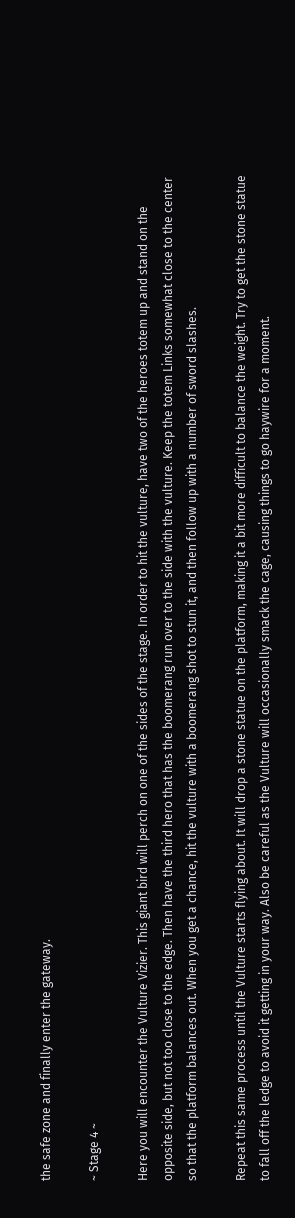the safe zone and finally enter the gateway.

~ Stage 4 ~

Here you will encounter the Vulture Vizier. This giant bird will perch on one of the sides of the stage. In order to hit the vulture, have two of the heroes totem up and stand on the opposite side, but not too close to the edge. Then have the third hero that has the boomerang run over to the side with the vulture. Keep the totem Links somewhat close to the center so that the platform balances out. When you get a chance, hit the vulture with a boomerang shot to stun it, and then follow up with a number of sword slashes.

Repeat this same process until the Vulture starts flying about. It will drop a stone statue on the platform, making it a bit more difficult to balance the weight. Try to get the stone statue to fall off the ledge to avoid it getting in your way. Also be careful as the Vulture will occasionally smack the cage, causing things to go haywire for a moment.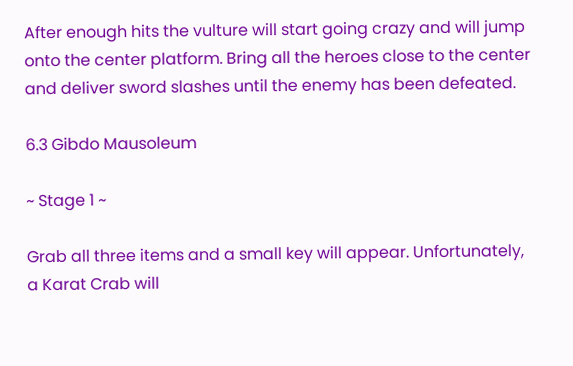After enough hits the vulture will start going crazy and will jump onto the center platform. Bring all the heroes close to the center and deliver sword slashes until the enemy has been defeated.

6.3 Gibdo Mausoleum

~ Stage 1 ~

Grab all three items and a small key will appear. Unfortunately, a Karat Crab will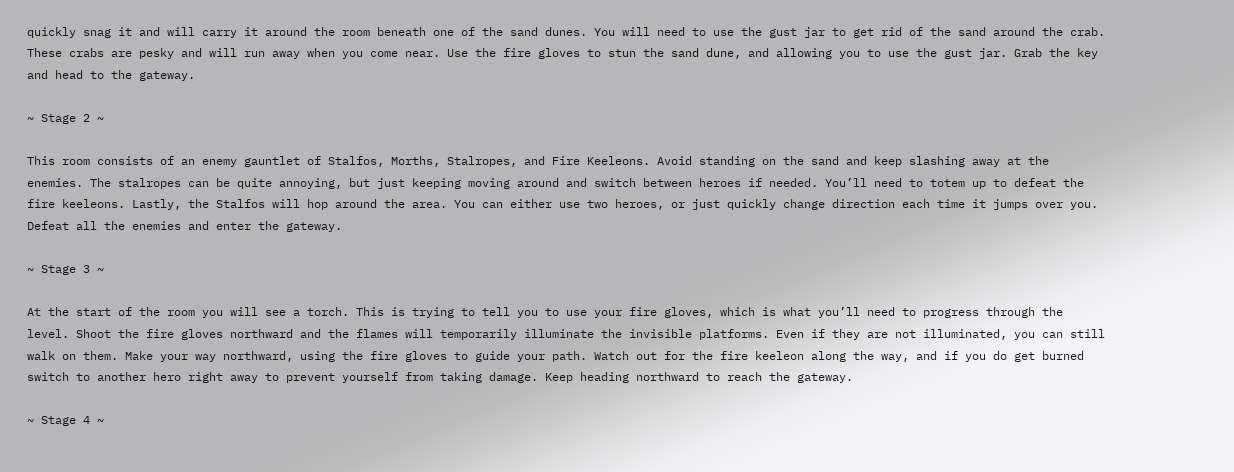quickly snag it and will carry it around the room beneath one of the sand dunes. You will need to use the gust jar to get rid of the sand around the crab. These crabs are pesky and will run away when you come near. Use the fire gloves to stun the sand dune, and allowing you to use the gust jar. Grab the key and head to the gateway.

~ Stage 2 ~

This room consists of an enemy gauntlet of Stalfos, Morths, Stalropes, and Fire Keeleons. Avoid standing on the sand and keep slashing away at the enemies. The stalropes can be quite annoying, but just keeping moving around and switch between heroes if needed. You’ll need to totem up to defeat the fire keeleons. Lastly, the Stalfos will hop around the area. You can either use two heroes, or just quickly change direction each time it jumps over you. Defeat all the enemies and enter the gateway.

~ Stage 3 ~

At the start of the room you will see a torch. This is trying to tell you to use your fire gloves, which is what you’ll need to progress through the level. Shoot the fire gloves northward and the flames will temporarily illuminate the invisible platforms. Even if they are not illuminated, you can still walk on them. Make your way northward, using the fire gloves to guide your path. Watch out for the fire keeleon along the way, and if you do get burned switch to another hero right away to prevent yourself from taking damage. Keep heading northward to reach the gateway.

~ Stage 4 ~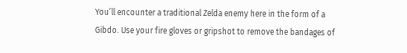You’ll encounter a traditional Zelda enemy here in the form of a Gibdo. Use your fire gloves or gripshot to remove the bandages of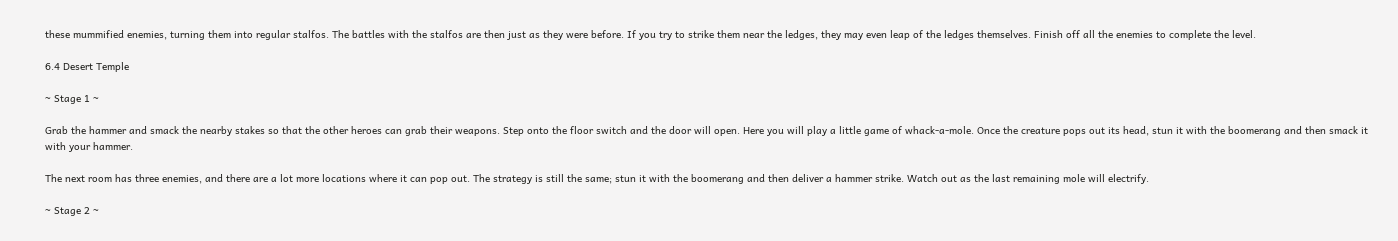these mummified enemies, turning them into regular stalfos. The battles with the stalfos are then just as they were before. If you try to strike them near the ledges, they may even leap of the ledges themselves. Finish off all the enemies to complete the level.

6.4 Desert Temple

~ Stage 1 ~

Grab the hammer and smack the nearby stakes so that the other heroes can grab their weapons. Step onto the floor switch and the door will open. Here you will play a little game of whack-a-mole. Once the creature pops out its head, stun it with the boomerang and then smack it with your hammer.

The next room has three enemies, and there are a lot more locations where it can pop out. The strategy is still the same; stun it with the boomerang and then deliver a hammer strike. Watch out as the last remaining mole will electrify.

~ Stage 2 ~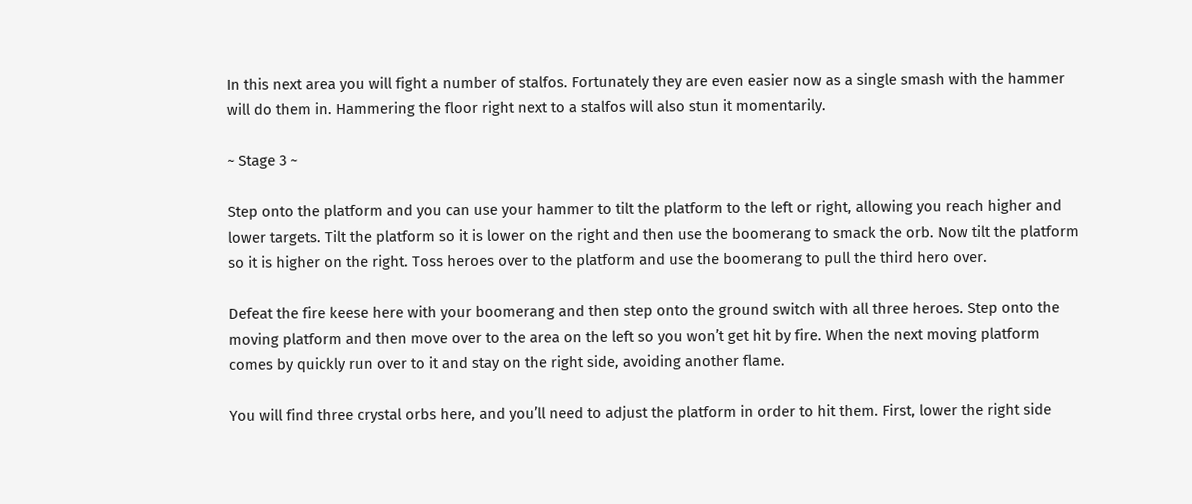In this next area you will fight a number of stalfos. Fortunately they are even easier now as a single smash with the hammer will do them in. Hammering the floor right next to a stalfos will also stun it momentarily.

~ Stage 3 ~

Step onto the platform and you can use your hammer to tilt the platform to the left or right, allowing you reach higher and lower targets. Tilt the platform so it is lower on the right and then use the boomerang to smack the orb. Now tilt the platform so it is higher on the right. Toss heroes over to the platform and use the boomerang to pull the third hero over.

Defeat the fire keese here with your boomerang and then step onto the ground switch with all three heroes. Step onto the moving platform and then move over to the area on the left so you won’t get hit by fire. When the next moving platform comes by quickly run over to it and stay on the right side, avoiding another flame.

You will find three crystal orbs here, and you’ll need to adjust the platform in order to hit them. First, lower the right side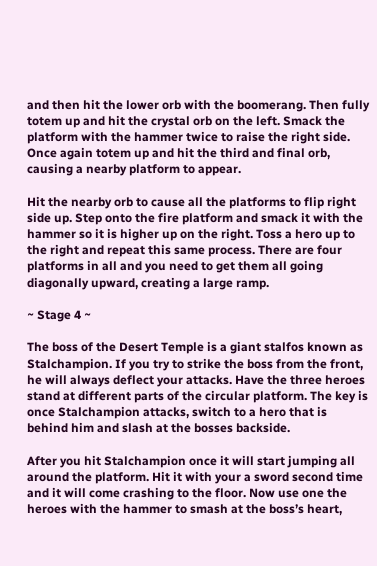and then hit the lower orb with the boomerang. Then fully totem up and hit the crystal orb on the left. Smack the platform with the hammer twice to raise the right side. Once again totem up and hit the third and final orb, causing a nearby platform to appear.

Hit the nearby orb to cause all the platforms to flip right side up. Step onto the fire platform and smack it with the hammer so it is higher up on the right. Toss a hero up to the right and repeat this same process. There are four platforms in all and you need to get them all going diagonally upward, creating a large ramp.

~ Stage 4 ~

The boss of the Desert Temple is a giant stalfos known as Stalchampion. If you try to strike the boss from the front, he will always deflect your attacks. Have the three heroes stand at different parts of the circular platform. The key is once Stalchampion attacks, switch to a hero that is behind him and slash at the bosses backside.

After you hit Stalchampion once it will start jumping all around the platform. Hit it with your a sword second time and it will come crashing to the floor. Now use one the heroes with the hammer to smash at the boss’s heart,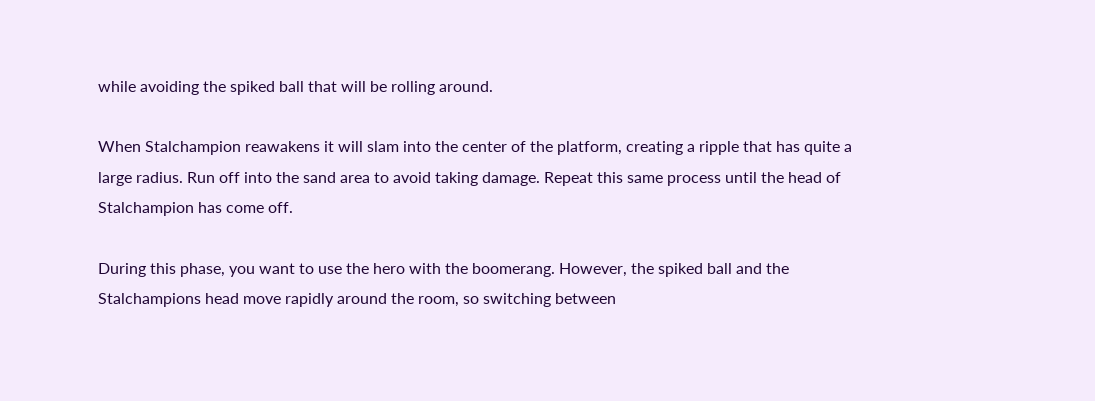while avoiding the spiked ball that will be rolling around.

When Stalchampion reawakens it will slam into the center of the platform, creating a ripple that has quite a large radius. Run off into the sand area to avoid taking damage. Repeat this same process until the head of Stalchampion has come off.

During this phase, you want to use the hero with the boomerang. However, the spiked ball and the Stalchampions head move rapidly around the room, so switching between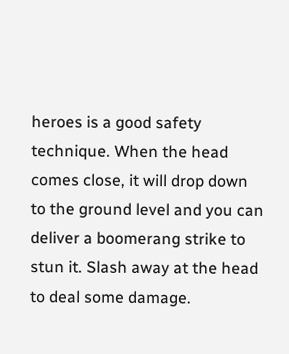heroes is a good safety technique. When the head comes close, it will drop down to the ground level and you can deliver a boomerang strike to stun it. Slash away at the head to deal some damage.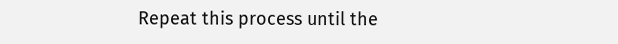Repeat this process until the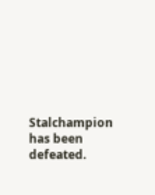Stalchampion has been defeated.